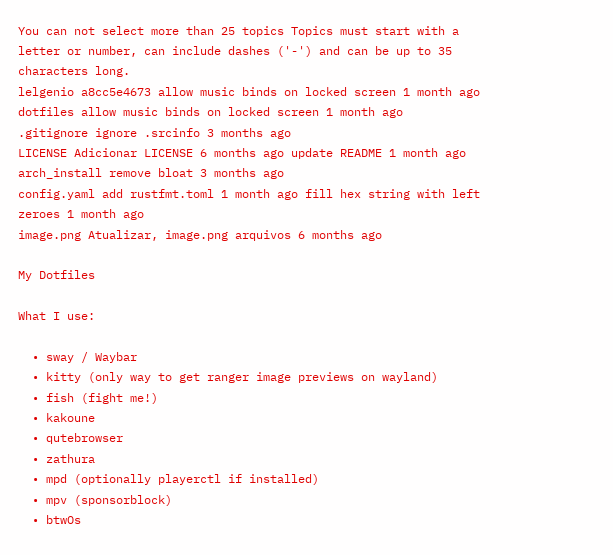You can not select more than 25 topics Topics must start with a letter or number, can include dashes ('-') and can be up to 35 characters long.
lelgenio a8cc5e4673 allow music binds on locked screen 1 month ago
dotfiles allow music binds on locked screen 1 month ago
.gitignore ignore .srcinfo 3 months ago
LICENSE Adicionar LICENSE 6 months ago update README 1 month ago
arch_install remove bloat 3 months ago
config.yaml add rustfmt.toml 1 month ago fill hex string with left zeroes 1 month ago
image.png Atualizar, image.png arquivos 6 months ago

My Dotfiles

What I use:

  • sway / Waybar
  • kitty (only way to get ranger image previews on wayland)
  • fish (fight me!)
  • kakoune
  • qutebrowser
  • zathura
  • mpd (optionally playerctl if installed)
  • mpv (sponsorblock)
  • btwOs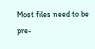Most files need to be pre-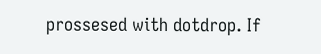prossesed with dotdrop. If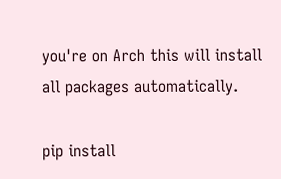you're on Arch this will install all packages automatically.

pip install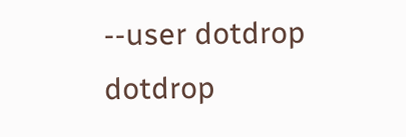--user dotdrop
dotdrop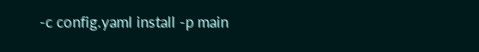-c config.yaml install -p main